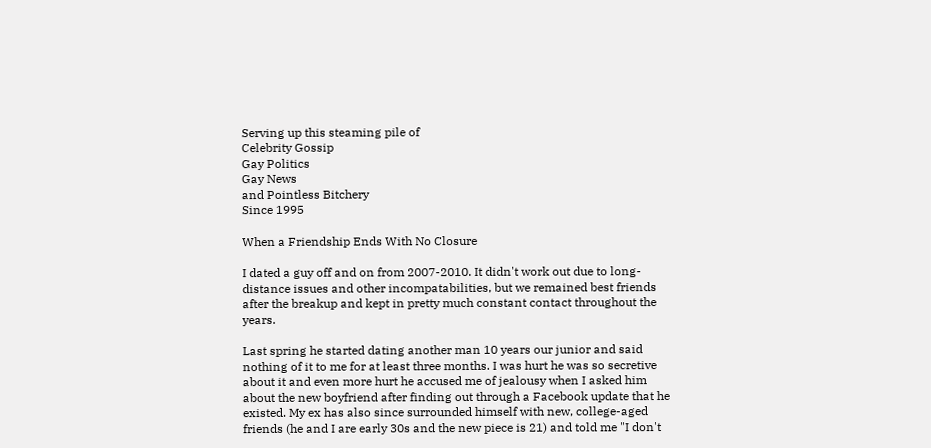Serving up this steaming pile of
Celebrity Gossip
Gay Politics
Gay News
and Pointless Bitchery
Since 1995

When a Friendship Ends With No Closure

I dated a guy off and on from 2007-2010. It didn't work out due to long-distance issues and other incompatabilities, but we remained best friends after the breakup and kept in pretty much constant contact throughout the years.

Last spring he started dating another man 10 years our junior and said nothing of it to me for at least three months. I was hurt he was so secretive about it and even more hurt he accused me of jealousy when I asked him about the new boyfriend after finding out through a Facebook update that he existed. My ex has also since surrounded himself with new, college-aged friends (he and I are early 30s and the new piece is 21) and told me "I don't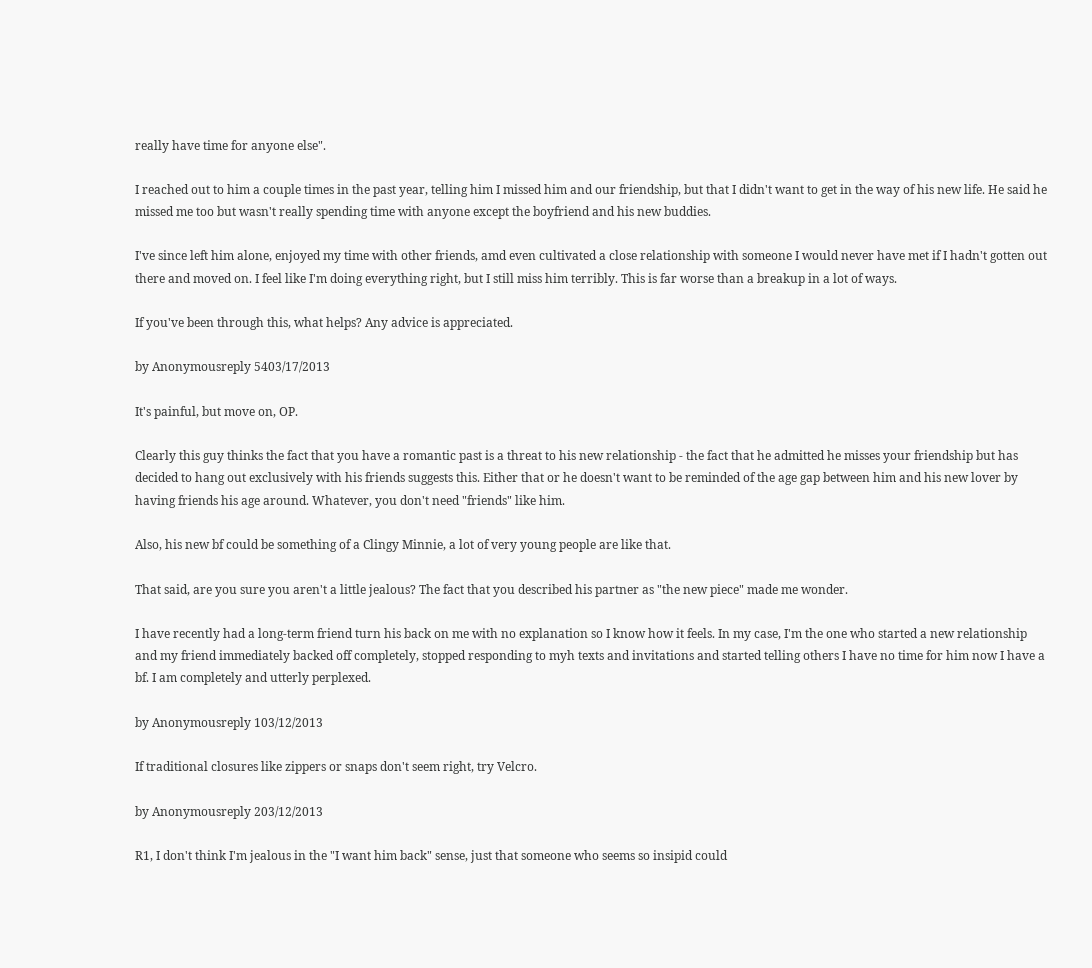really have time for anyone else".

I reached out to him a couple times in the past year, telling him I missed him and our friendship, but that I didn't want to get in the way of his new life. He said he missed me too but wasn't really spending time with anyone except the boyfriend and his new buddies.

I've since left him alone, enjoyed my time with other friends, amd even cultivated a close relationship with someone I would never have met if I hadn't gotten out there and moved on. I feel like I'm doing everything right, but I still miss him terribly. This is far worse than a breakup in a lot of ways.

If you've been through this, what helps? Any advice is appreciated.

by Anonymousreply 5403/17/2013

It's painful, but move on, OP.

Clearly this guy thinks the fact that you have a romantic past is a threat to his new relationship - the fact that he admitted he misses your friendship but has decided to hang out exclusively with his friends suggests this. Either that or he doesn't want to be reminded of the age gap between him and his new lover by having friends his age around. Whatever, you don't need "friends" like him.

Also, his new bf could be something of a Clingy Minnie, a lot of very young people are like that.

That said, are you sure you aren't a little jealous? The fact that you described his partner as "the new piece" made me wonder.

I have recently had a long-term friend turn his back on me with no explanation so I know how it feels. In my case, I'm the one who started a new relationship and my friend immediately backed off completely, stopped responding to myh texts and invitations and started telling others I have no time for him now I have a bf. I am completely and utterly perplexed.

by Anonymousreply 103/12/2013

If traditional closures like zippers or snaps don't seem right, try Velcro.

by Anonymousreply 203/12/2013

R1, I don't think I'm jealous in the "I want him back" sense, just that someone who seems so insipid could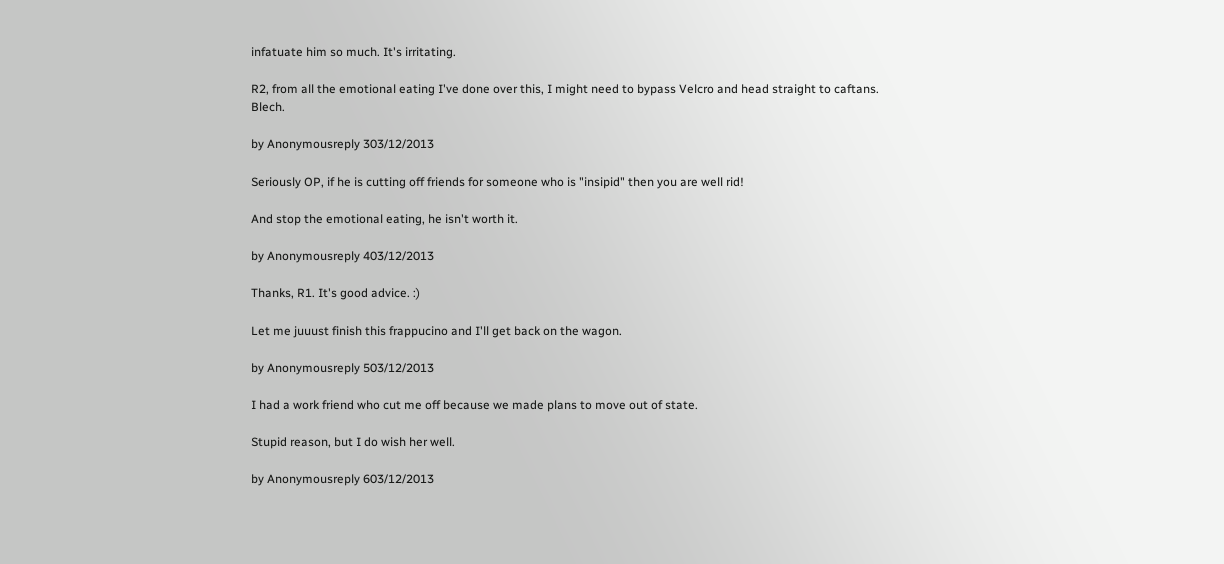infatuate him so much. It's irritating.

R2, from all the emotional eating I've done over this, I might need to bypass Velcro and head straight to caftans. Blech.

by Anonymousreply 303/12/2013

Seriously OP, if he is cutting off friends for someone who is "insipid" then you are well rid!

And stop the emotional eating, he isn't worth it.

by Anonymousreply 403/12/2013

Thanks, R1. It's good advice. :)

Let me juuust finish this frappucino and I'll get back on the wagon.

by Anonymousreply 503/12/2013

I had a work friend who cut me off because we made plans to move out of state.

Stupid reason, but I do wish her well.

by Anonymousreply 603/12/2013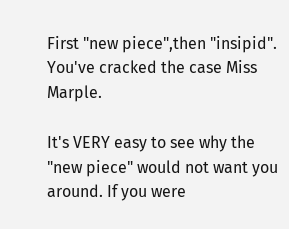First "new piece",then "insipid". You've cracked the case Miss Marple.

It's VERY easy to see why the "new piece" would not want you around. If you were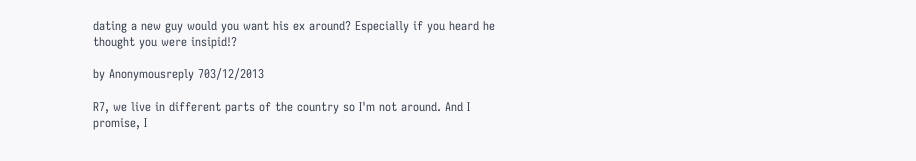dating a new guy would you want his ex around? Especially if you heard he thought you were insipid!?

by Anonymousreply 703/12/2013

R7, we live in different parts of the country so I'm not around. And I promise, I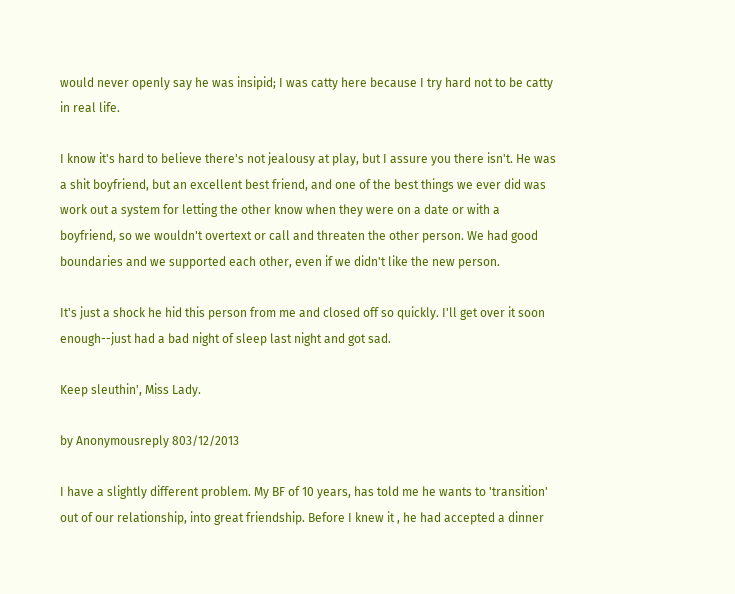would never openly say he was insipid; I was catty here because I try hard not to be catty in real life.

I know it's hard to believe there's not jealousy at play, but I assure you there isn't. He was a shit boyfriend, but an excellent best friend, and one of the best things we ever did was work out a system for letting the other know when they were on a date or with a boyfriend, so we wouldn't overtext or call and threaten the other person. We had good boundaries and we supported each other, even if we didn't like the new person.

It's just a shock he hid this person from me and closed off so quickly. I'll get over it soon enough--just had a bad night of sleep last night and got sad.

Keep sleuthin', Miss Lady.

by Anonymousreply 803/12/2013

I have a slightly different problem. My BF of 10 years, has told me he wants to 'transition' out of our relationship, into great friendship. Before I knew it , he had accepted a dinner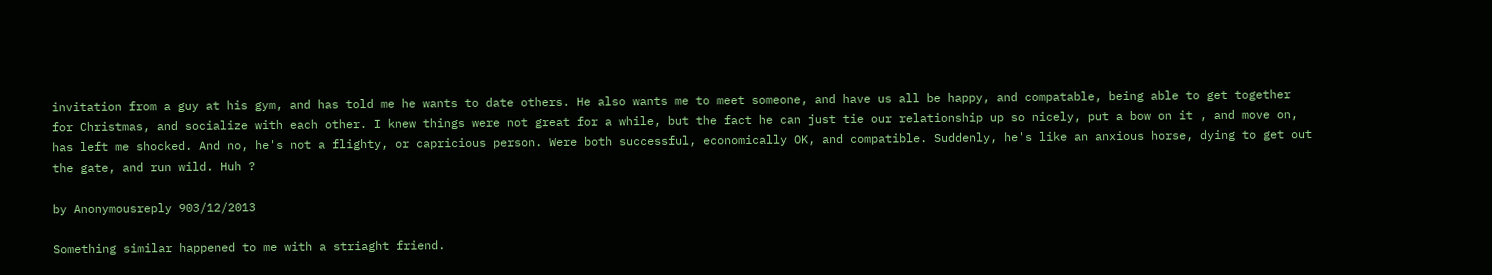invitation from a guy at his gym, and has told me he wants to date others. He also wants me to meet someone, and have us all be happy, and compatable, being able to get together for Christmas, and socialize with each other. I knew things were not great for a while, but the fact he can just tie our relationship up so nicely, put a bow on it , and move on, has left me shocked. And no, he's not a flighty, or capricious person. Were both successful, economically OK, and compatible. Suddenly, he's like an anxious horse, dying to get out the gate, and run wild. Huh ?

by Anonymousreply 903/12/2013

Something similar happened to me with a striaght friend.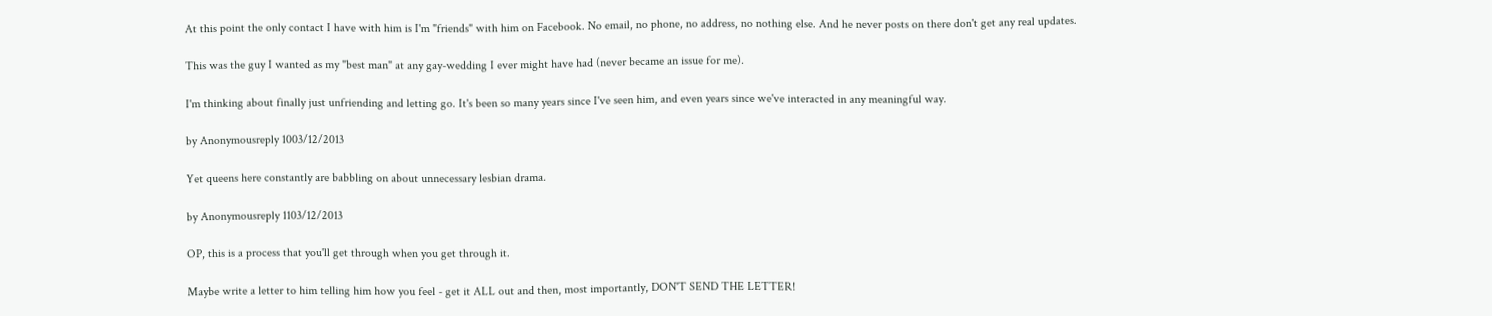At this point the only contact I have with him is I'm "friends" with him on Facebook. No email, no phone, no address, no nothing else. And he never posts on there don't get any real updates.

This was the guy I wanted as my "best man" at any gay-wedding I ever might have had (never became an issue for me).

I'm thinking about finally just unfriending and letting go. It's been so many years since I've seen him, and even years since we've interacted in any meaningful way.

by Anonymousreply 1003/12/2013

Yet queens here constantly are babbling on about unnecessary lesbian drama.

by Anonymousreply 1103/12/2013

OP, this is a process that you'll get through when you get through it.

Maybe write a letter to him telling him how you feel - get it ALL out and then, most importantly, DON'T SEND THE LETTER!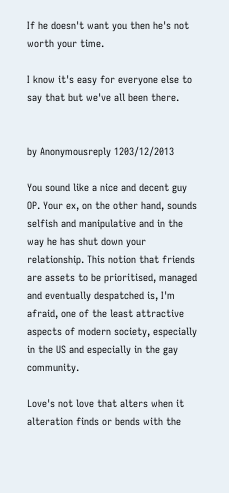If he doesn't want you then he's not worth your time.

I know it's easy for everyone else to say that but we've all been there.


by Anonymousreply 1203/12/2013

You sound like a nice and decent guy OP. Your ex, on the other hand, sounds selfish and manipulative and in the way he has shut down your relationship. This notion that friends are assets to be prioritised, managed and eventually despatched is, I'm afraid, one of the least attractive aspects of modern society, especially in the US and especially in the gay community.

Love's not love that alters when it alteration finds or bends with the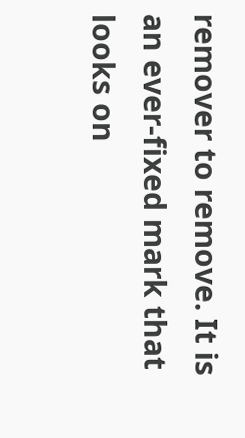remover to remove. It is an ever-fixed mark that looks on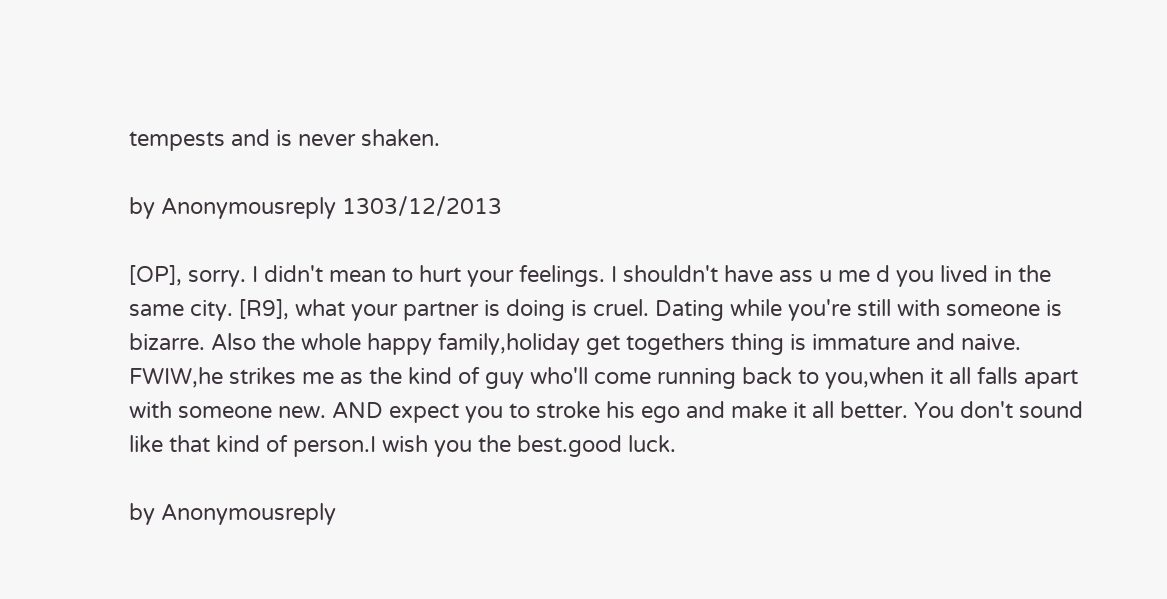tempests and is never shaken.

by Anonymousreply 1303/12/2013

[OP], sorry. I didn't mean to hurt your feelings. I shouldn't have ass u me d you lived in the same city. [R9], what your partner is doing is cruel. Dating while you're still with someone is bizarre. Also the whole happy family,holiday get togethers thing is immature and naive. FWIW,he strikes me as the kind of guy who'll come running back to you,when it all falls apart with someone new. AND expect you to stroke his ego and make it all better. You don't sound like that kind of person.I wish you the best.good luck.

by Anonymousreply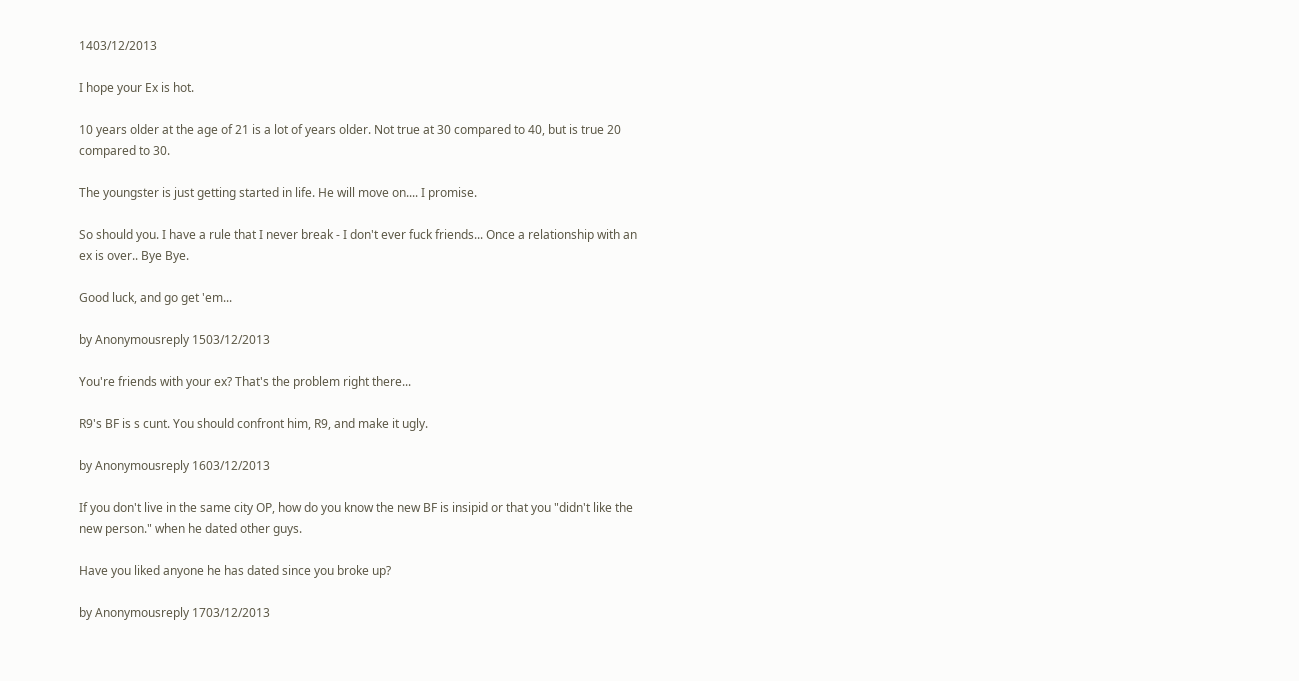1403/12/2013

I hope your Ex is hot.

10 years older at the age of 21 is a lot of years older. Not true at 30 compared to 40, but is true 20 compared to 30.

The youngster is just getting started in life. He will move on.... I promise.

So should you. I have a rule that I never break - I don't ever fuck friends... Once a relationship with an ex is over.. Bye Bye.

Good luck, and go get 'em...

by Anonymousreply 1503/12/2013

You're friends with your ex? That's the problem right there...

R9's BF is s cunt. You should confront him, R9, and make it ugly.

by Anonymousreply 1603/12/2013

If you don't live in the same city OP, how do you know the new BF is insipid or that you "didn't like the new person." when he dated other guys.

Have you liked anyone he has dated since you broke up?

by Anonymousreply 1703/12/2013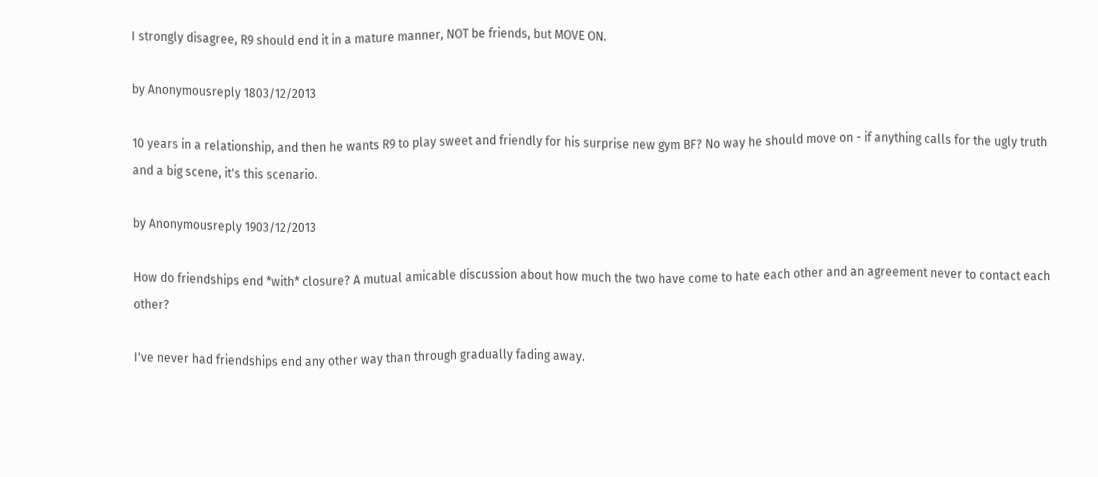I strongly disagree, R9 should end it in a mature manner, NOT be friends, but MOVE ON.

by Anonymousreply 1803/12/2013

10 years in a relationship, and then he wants R9 to play sweet and friendly for his surprise new gym BF? No way he should move on - if anything calls for the ugly truth and a big scene, it's this scenario.

by Anonymousreply 1903/12/2013

How do friendships end *with* closure? A mutual amicable discussion about how much the two have come to hate each other and an agreement never to contact each other?

I've never had friendships end any other way than through gradually fading away.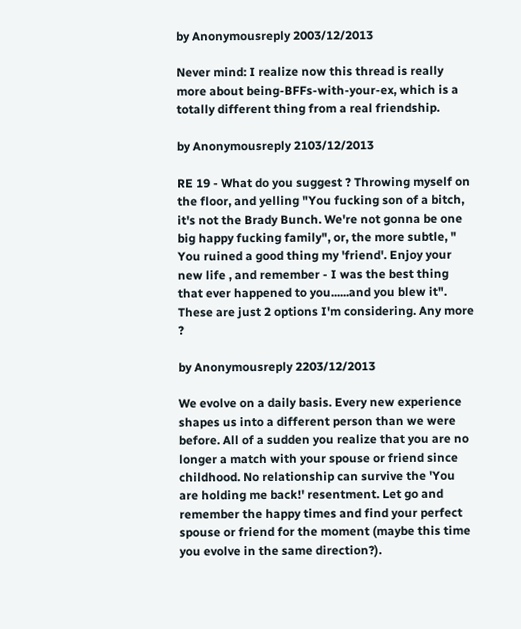by Anonymousreply 2003/12/2013

Never mind: I realize now this thread is really more about being-BFFs-with-your-ex, which is a totally different thing from a real friendship.

by Anonymousreply 2103/12/2013

RE 19 - What do you suggest ? Throwing myself on the floor, and yelling "You fucking son of a bitch, it's not the Brady Bunch. We're not gonna be one big happy fucking family", or, the more subtle, " You ruined a good thing my 'friend'. Enjoy your new life , and remember - I was the best thing that ever happened to you......and you blew it". These are just 2 options I'm considering. Any more ?

by Anonymousreply 2203/12/2013

We evolve on a daily basis. Every new experience shapes us into a different person than we were before. All of a sudden you realize that you are no longer a match with your spouse or friend since childhood. No relationship can survive the 'You are holding me back!' resentment. Let go and remember the happy times and find your perfect spouse or friend for the moment (maybe this time you evolve in the same direction?).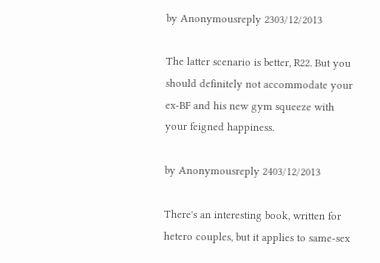by Anonymousreply 2303/12/2013

The latter scenario is better, R22. But you should definitely not accommodate your ex-BF and his new gym squeeze with your feigned happiness.

by Anonymousreply 2403/12/2013

There's an interesting book, written for hetero couples, but it applies to same-sex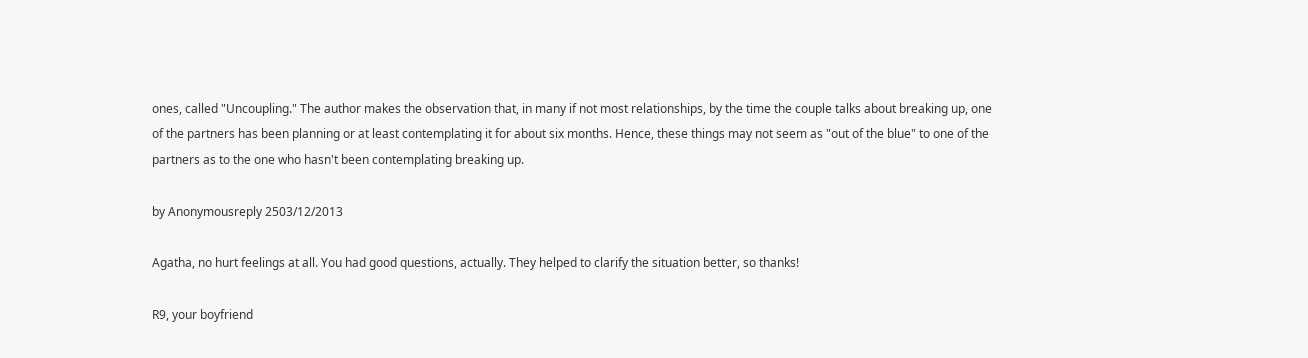ones, called "Uncoupling." The author makes the observation that, in many if not most relationships, by the time the couple talks about breaking up, one of the partners has been planning or at least contemplating it for about six months. Hence, these things may not seem as "out of the blue" to one of the partners as to the one who hasn't been contemplating breaking up.

by Anonymousreply 2503/12/2013

Agatha, no hurt feelings at all. You had good questions, actually. They helped to clarify the situation better, so thanks!

R9, your boyfriend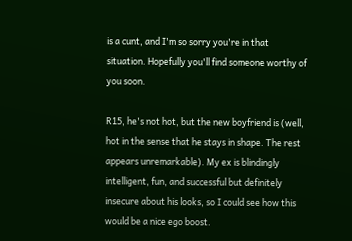is a cunt, and I'm so sorry you're in that situation. Hopefully you'll find someone worthy of you soon.

R15, he's not hot, but the new boyfriend is (well, hot in the sense that he stays in shape. The rest appears unremarkable). My ex is blindingly intelligent, fun, and successful but definitely insecure about his looks, so I could see how this would be a nice ego boost.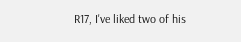R17, I've liked two of his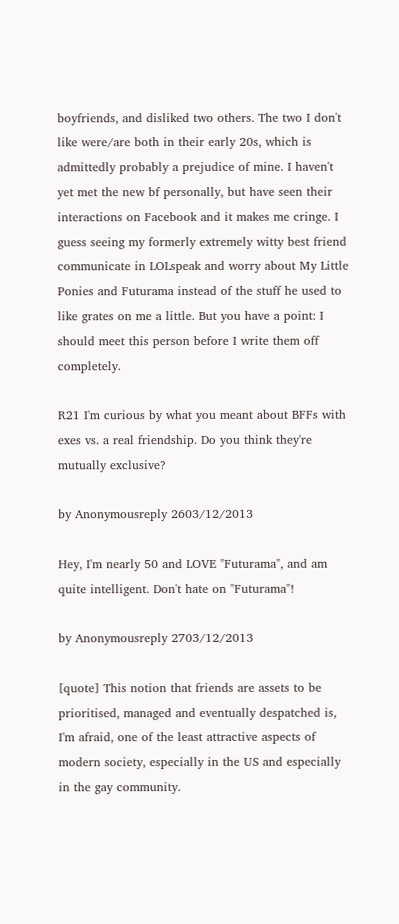boyfriends, and disliked two others. The two I don't like were/are both in their early 20s, which is admittedly probably a prejudice of mine. I haven't yet met the new bf personally, but have seen their interactions on Facebook and it makes me cringe. I guess seeing my formerly extremely witty best friend communicate in LOLspeak and worry about My Little Ponies and Futurama instead of the stuff he used to like grates on me a little. But you have a point: I should meet this person before I write them off completely.

R21 I'm curious by what you meant about BFFs with exes vs. a real friendship. Do you think they're mutually exclusive?

by Anonymousreply 2603/12/2013

Hey, I'm nearly 50 and LOVE "Futurama", and am quite intelligent. Don't hate on "Futurama"!

by Anonymousreply 2703/12/2013

[quote] This notion that friends are assets to be prioritised, managed and eventually despatched is, I'm afraid, one of the least attractive aspects of modern society, especially in the US and especially in the gay community.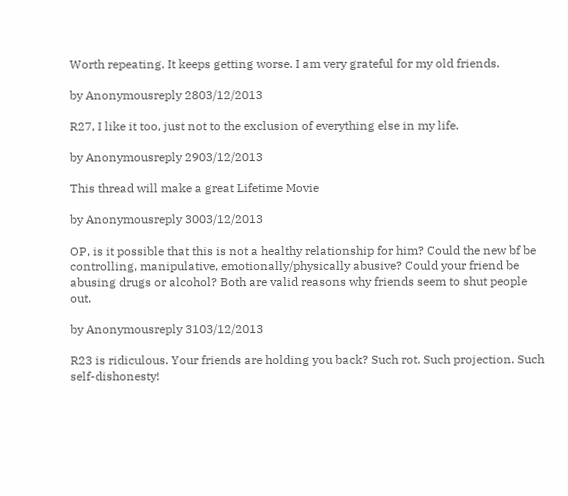Worth repeating. It keeps getting worse. I am very grateful for my old friends.

by Anonymousreply 2803/12/2013

R27, I like it too, just not to the exclusion of everything else in my life.

by Anonymousreply 2903/12/2013

This thread will make a great Lifetime Movie

by Anonymousreply 3003/12/2013

OP, is it possible that this is not a healthy relationship for him? Could the new bf be controlling, manipulative, emotionally/physically abusive? Could your friend be abusing drugs or alcohol? Both are valid reasons why friends seem to shut people out.

by Anonymousreply 3103/12/2013

R23 is ridiculous. Your friends are holding you back? Such rot. Such projection. Such self-dishonesty!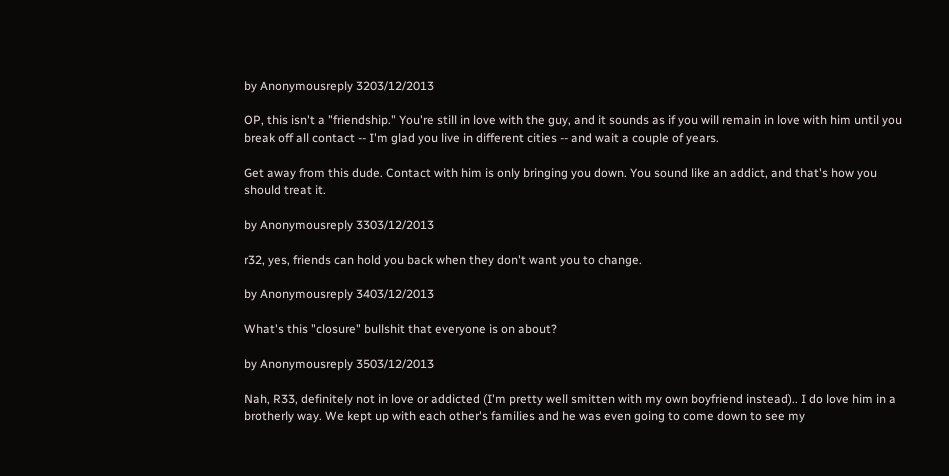by Anonymousreply 3203/12/2013

OP, this isn't a "friendship." You're still in love with the guy, and it sounds as if you will remain in love with him until you break off all contact -- I'm glad you live in different cities -- and wait a couple of years.

Get away from this dude. Contact with him is only bringing you down. You sound like an addict, and that's how you should treat it.

by Anonymousreply 3303/12/2013

r32, yes, friends can hold you back when they don't want you to change.

by Anonymousreply 3403/12/2013

What's this "closure" bullshit that everyone is on about?

by Anonymousreply 3503/12/2013

Nah, R33, definitely not in love or addicted (I'm pretty well smitten with my own boyfriend instead).. I do love him in a brotherly way. We kept up with each other's families and he was even going to come down to see my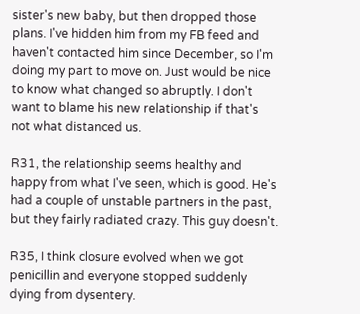sister's new baby, but then dropped those plans. I've hidden him from my FB feed and haven't contacted him since December, so I'm doing my part to move on. Just would be nice to know what changed so abruptly. I don't want to blame his new relationship if that's not what distanced us.

R31, the relationship seems healthy and happy from what I've seen, which is good. He's had a couple of unstable partners in the past, but they fairly radiated crazy. This guy doesn't.

R35, I think closure evolved when we got penicillin and everyone stopped suddenly dying from dysentery.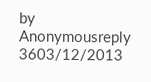by Anonymousreply 3603/12/2013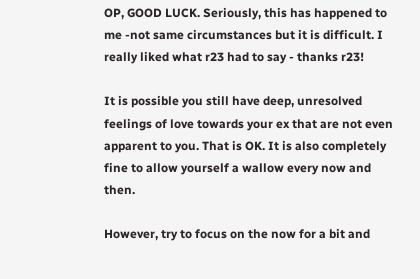OP, GOOD LUCK. Seriously, this has happened to me -not same circumstances but it is difficult. I really liked what r23 had to say - thanks r23!

It is possible you still have deep, unresolved feelings of love towards your ex that are not even apparent to you. That is OK. It is also completely fine to allow yourself a wallow every now and then.

However, try to focus on the now for a bit and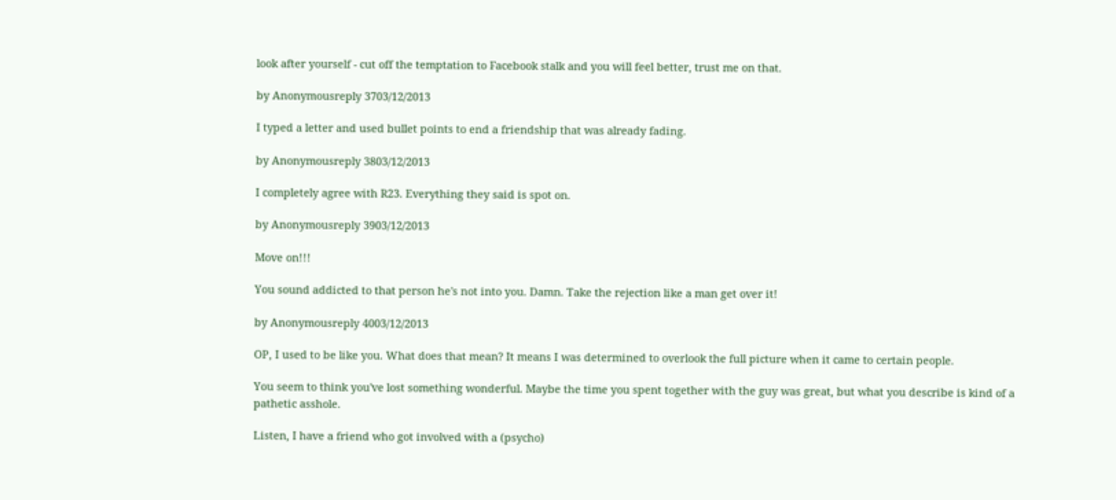look after yourself - cut off the temptation to Facebook stalk and you will feel better, trust me on that.

by Anonymousreply 3703/12/2013

I typed a letter and used bullet points to end a friendship that was already fading.

by Anonymousreply 3803/12/2013

I completely agree with R23. Everything they said is spot on.

by Anonymousreply 3903/12/2013

Move on!!!

You sound addicted to that person he's not into you. Damn. Take the rejection like a man get over it!

by Anonymousreply 4003/12/2013

OP, I used to be like you. What does that mean? It means I was determined to overlook the full picture when it came to certain people.

You seem to think you've lost something wonderful. Maybe the time you spent together with the guy was great, but what you describe is kind of a pathetic asshole.

Listen, I have a friend who got involved with a (psycho)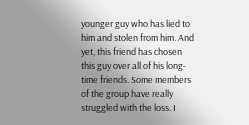younger guy who has lied to him and stolen from him. And yet, this friend has chosen this guy over all of his long-time friends. Some members of the group have really struggled with the loss. I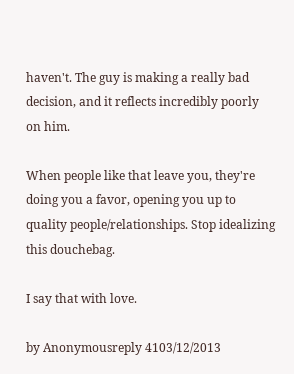haven't. The guy is making a really bad decision, and it reflects incredibly poorly on him.

When people like that leave you, they're doing you a favor, opening you up to quality people/relationships. Stop idealizing this douchebag.

I say that with love.

by Anonymousreply 4103/12/2013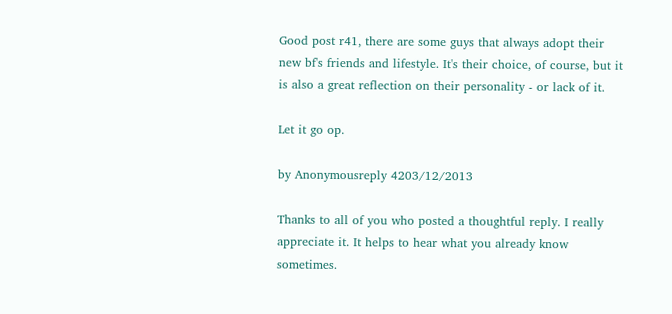Good post r41, there are some guys that always adopt their new bf's friends and lifestyle. It's their choice, of course, but it is also a great reflection on their personality - or lack of it.

Let it go op.

by Anonymousreply 4203/12/2013

Thanks to all of you who posted a thoughtful reply. I really appreciate it. It helps to hear what you already know sometimes.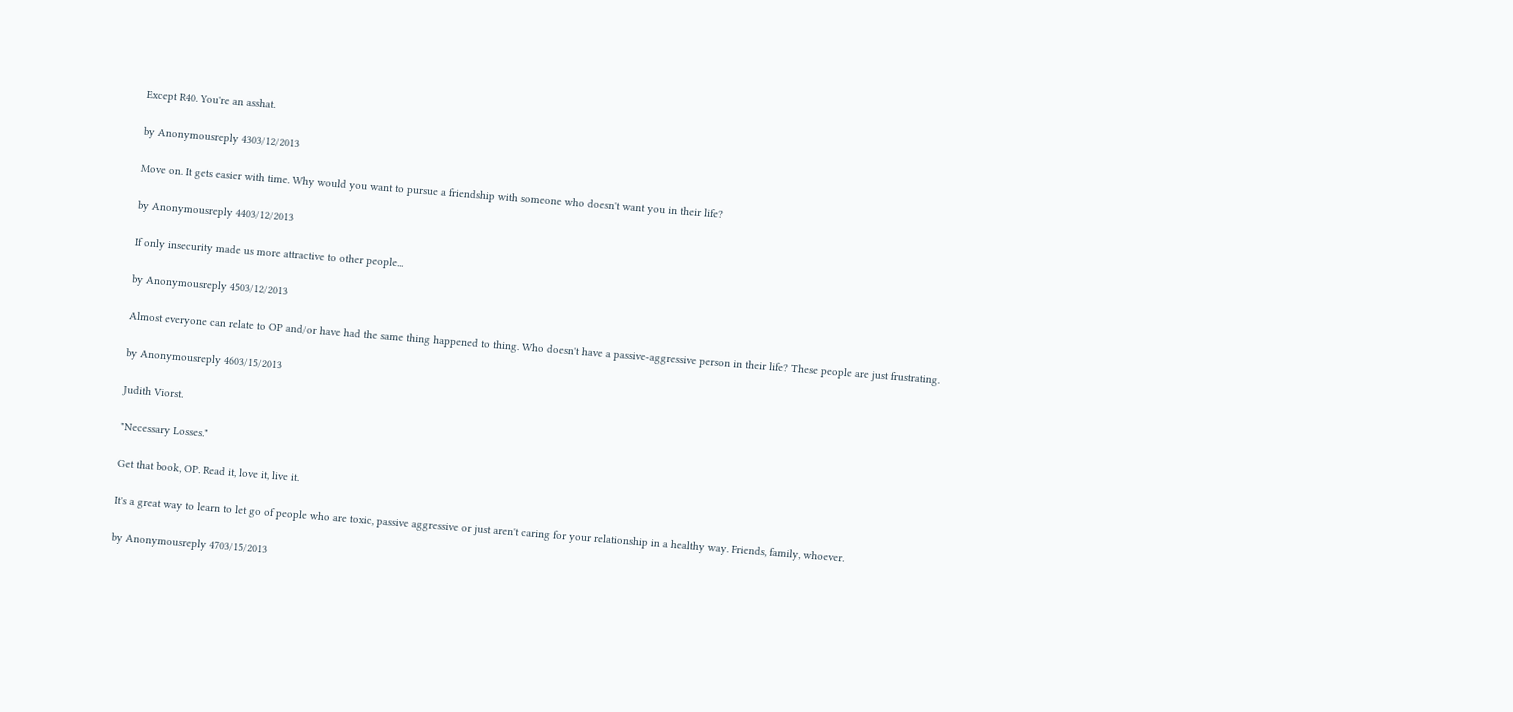Except R40. You're an asshat.

by Anonymousreply 4303/12/2013

Move on. It gets easier with time. Why would you want to pursue a friendship with someone who doesn't want you in their life?

by Anonymousreply 4403/12/2013

If only insecurity made us more attractive to other people...

by Anonymousreply 4503/12/2013

Almost everyone can relate to OP and/or have had the same thing happened to thing. Who doesn't have a passive-aggressive person in their life? These people are just frustrating.

by Anonymousreply 4603/15/2013

Judith Viorst.

"Necessary Losses."

Get that book, OP. Read it, love it, live it.

It's a great way to learn to let go of people who are toxic, passive aggressive or just aren't caring for your relationship in a healthy way. Friends, family, whoever.

by Anonymousreply 4703/15/2013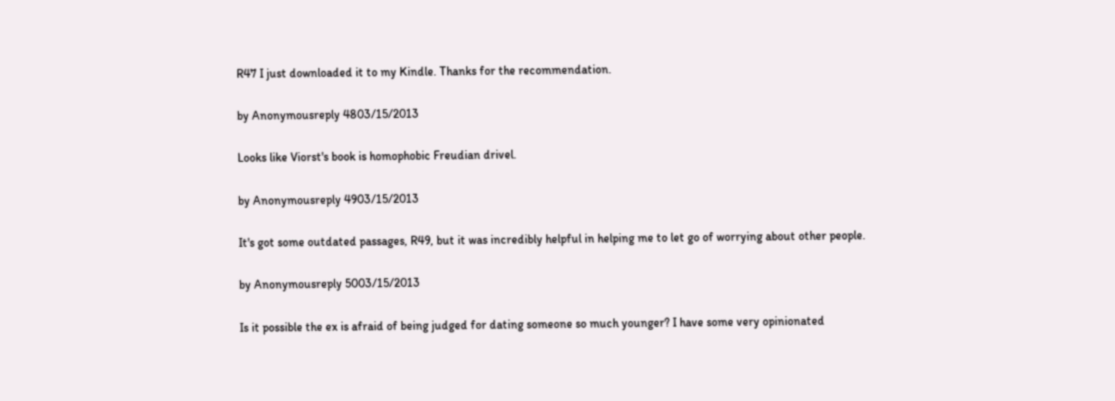R47 I just downloaded it to my Kindle. Thanks for the recommendation.

by Anonymousreply 4803/15/2013

Looks like Viorst's book is homophobic Freudian drivel.

by Anonymousreply 4903/15/2013

It's got some outdated passages, R49, but it was incredibly helpful in helping me to let go of worrying about other people.

by Anonymousreply 5003/15/2013

Is it possible the ex is afraid of being judged for dating someone so much younger? I have some very opinionated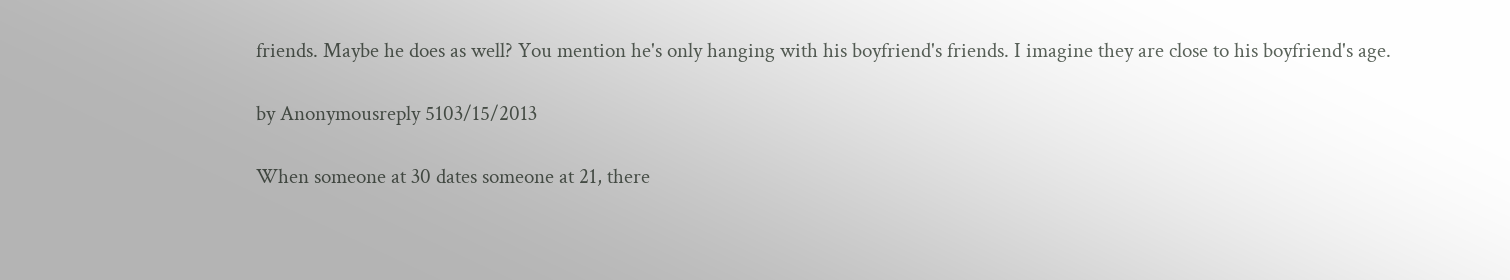friends. Maybe he does as well? You mention he's only hanging with his boyfriend's friends. I imagine they are close to his boyfriend's age.

by Anonymousreply 5103/15/2013

When someone at 30 dates someone at 21, there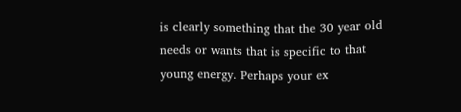is clearly something that the 30 year old needs or wants that is specific to that young energy. Perhaps your ex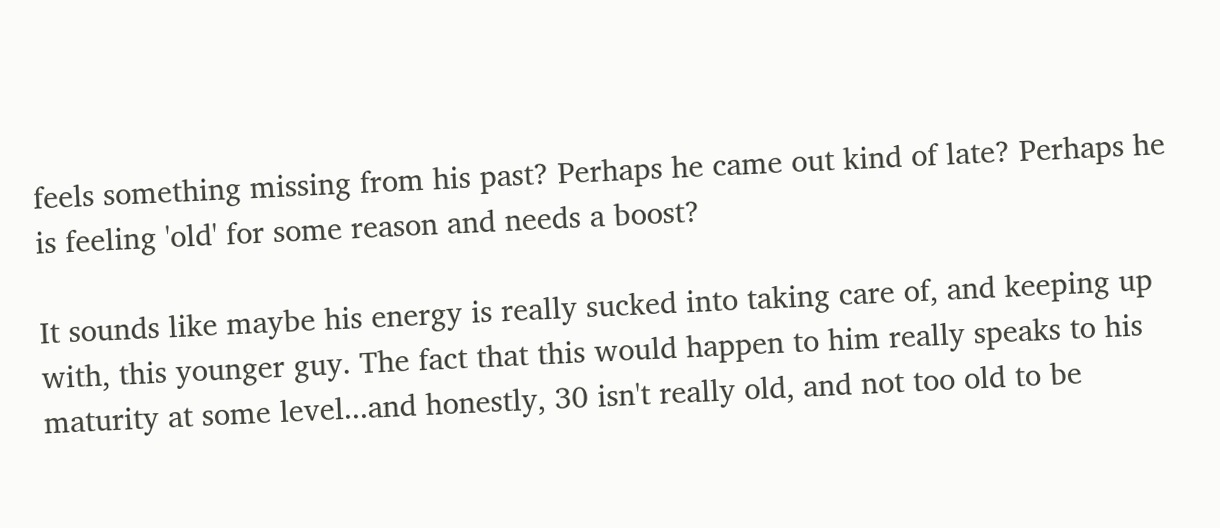feels something missing from his past? Perhaps he came out kind of late? Perhaps he is feeling 'old' for some reason and needs a boost?

It sounds like maybe his energy is really sucked into taking care of, and keeping up with, this younger guy. The fact that this would happen to him really speaks to his maturity at some level...and honestly, 30 isn't really old, and not too old to be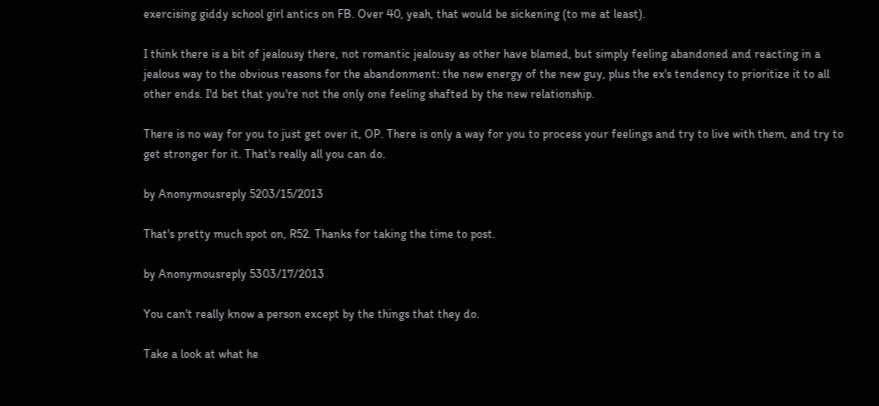exercising giddy school girl antics on FB. Over 40, yeah, that would be sickening (to me at least).

I think there is a bit of jealousy there, not romantic jealousy as other have blamed, but simply feeling abandoned and reacting in a jealous way to the obvious reasons for the abandonment: the new energy of the new guy, plus the ex's tendency to prioritize it to all other ends. I'd bet that you're not the only one feeling shafted by the new relationship.

There is no way for you to just get over it, OP. There is only a way for you to process your feelings and try to live with them, and try to get stronger for it. That's really all you can do.

by Anonymousreply 5203/15/2013

That's pretty much spot on, R52. Thanks for taking the time to post.

by Anonymousreply 5303/17/2013

You can't really know a person except by the things that they do.

Take a look at what he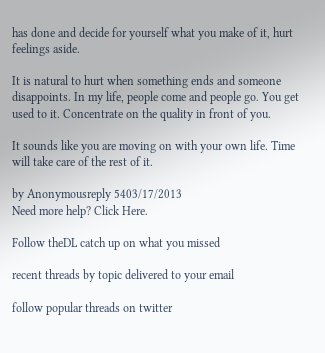has done and decide for yourself what you make of it, hurt feelings aside.

It is natural to hurt when something ends and someone disappoints. In my life, people come and people go. You get used to it. Concentrate on the quality in front of you.

It sounds like you are moving on with your own life. Time will take care of the rest of it.

by Anonymousreply 5403/17/2013
Need more help? Click Here.

Follow theDL catch up on what you missed

recent threads by topic delivered to your email

follow popular threads on twitter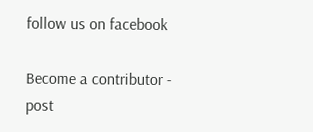follow us on facebook

Become a contributor - post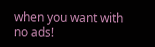when you want with no ads!